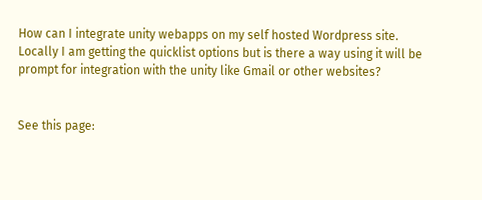How can I integrate unity webapps on my self hosted Wordpress site. Locally I am getting the quicklist options but is there a way using it will be prompt for integration with the unity like Gmail or other websites?


See this page: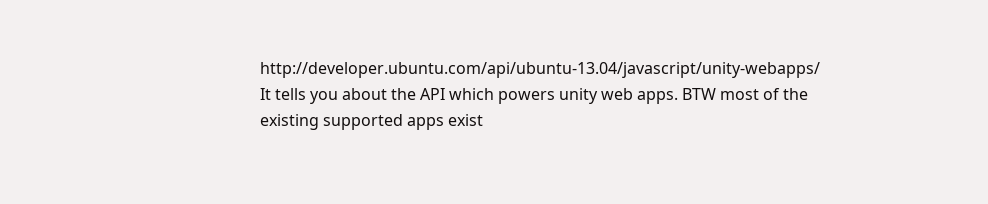http://developer.ubuntu.com/api/ubuntu-13.04/javascript/unity-webapps/ It tells you about the API which powers unity web apps. BTW most of the existing supported apps exist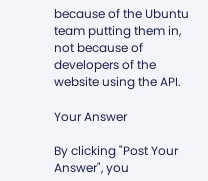because of the Ubuntu team putting them in, not because of developers of the website using the API.

Your Answer

By clicking "Post Your Answer", you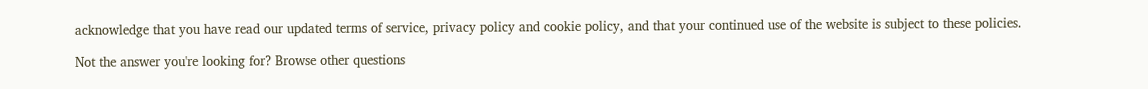acknowledge that you have read our updated terms of service, privacy policy and cookie policy, and that your continued use of the website is subject to these policies.

Not the answer you're looking for? Browse other questions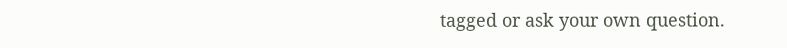tagged or ask your own question.